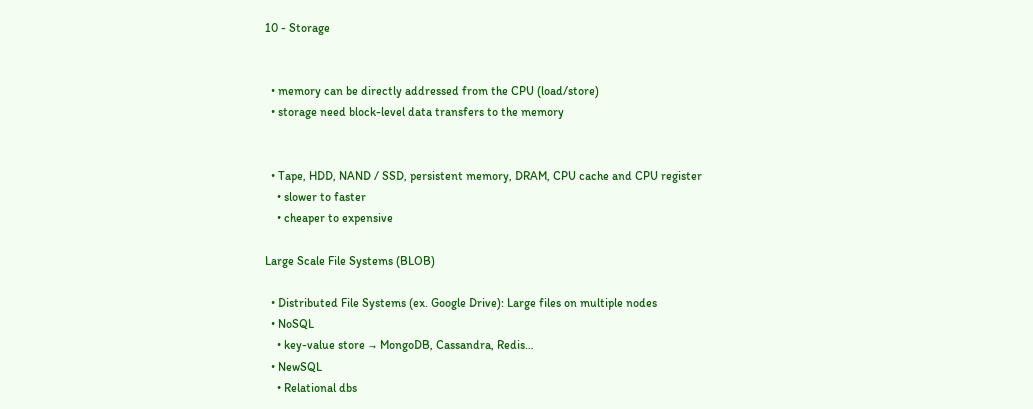10 - Storage


  • memory can be directly addressed from the CPU (load/store)
  • storage need block-level data transfers to the memory


  • Tape, HDD, NAND / SSD, persistent memory, DRAM, CPU cache and CPU register
    • slower to faster
    • cheaper to expensive

Large Scale File Systems (BLOB)

  • Distributed File Systems (ex. Google Drive): Large files on multiple nodes
  • NoSQL
    • key-value store → MongoDB, Cassandra, Redis…
  • NewSQL
    • Relational dbs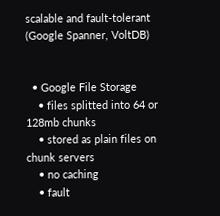scalable and fault-tolerant (Google Spanner, VoltDB)


  • Google File Storage
    • files splitted into 64 or 128mb chunks
    • stored as plain files on chunk servers
    • no caching
    • fault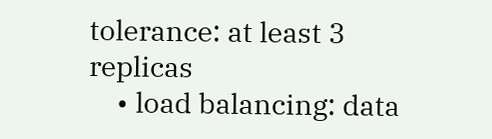tolerance: at least 3 replicas
    • load balancing: data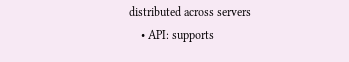distributed across servers
    • API: supports